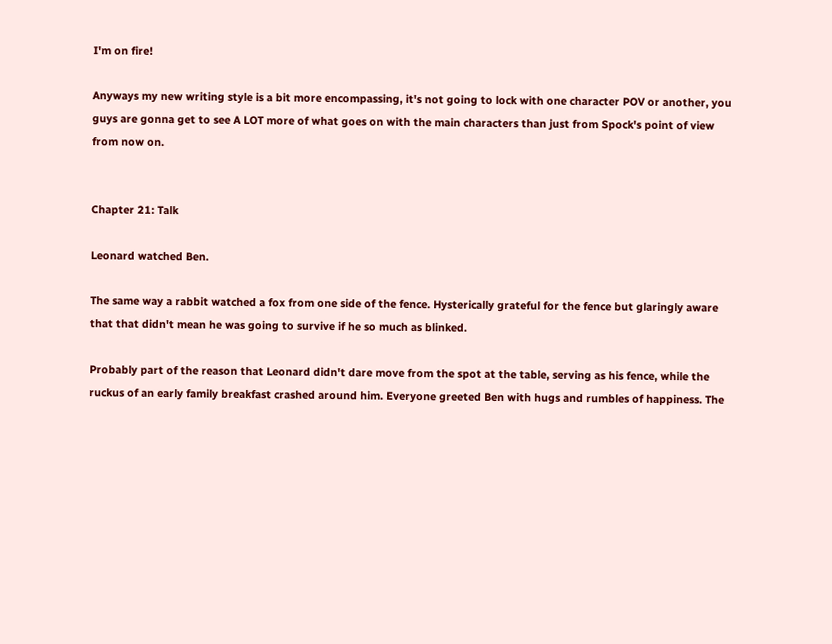I'm on fire!

Anyways my new writing style is a bit more encompassing, it's not going to lock with one character POV or another, you guys are gonna get to see A LOT more of what goes on with the main characters than just from Spock's point of view from now on.


Chapter 21: Talk

Leonard watched Ben.

The same way a rabbit watched a fox from one side of the fence. Hysterically grateful for the fence but glaringly aware that that didn't mean he was going to survive if he so much as blinked.

Probably part of the reason that Leonard didn't dare move from the spot at the table, serving as his fence, while the ruckus of an early family breakfast crashed around him. Everyone greeted Ben with hugs and rumbles of happiness. The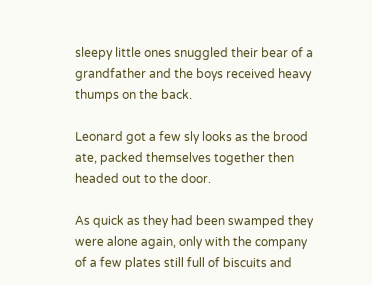sleepy little ones snuggled their bear of a grandfather and the boys received heavy thumps on the back.

Leonard got a few sly looks as the brood ate, packed themselves together then headed out to the door.

As quick as they had been swamped they were alone again, only with the company of a few plates still full of biscuits and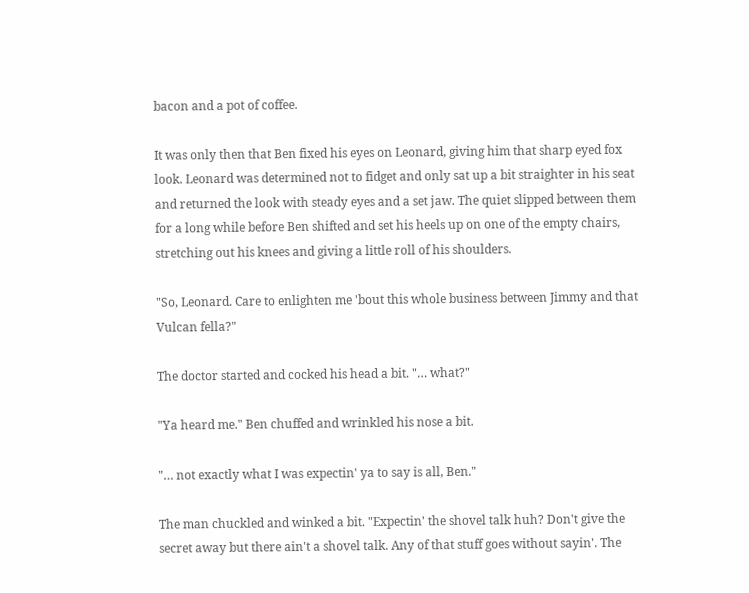bacon and a pot of coffee.

It was only then that Ben fixed his eyes on Leonard, giving him that sharp eyed fox look. Leonard was determined not to fidget and only sat up a bit straighter in his seat and returned the look with steady eyes and a set jaw. The quiet slipped between them for a long while before Ben shifted and set his heels up on one of the empty chairs, stretching out his knees and giving a little roll of his shoulders.

"So, Leonard. Care to enlighten me 'bout this whole business between Jimmy and that Vulcan fella?"

The doctor started and cocked his head a bit. "… what?"

"Ya heard me." Ben chuffed and wrinkled his nose a bit.

"… not exactly what I was expectin' ya to say is all, Ben."

The man chuckled and winked a bit. "Expectin' the shovel talk huh? Don't give the secret away but there ain't a shovel talk. Any of that stuff goes without sayin'. The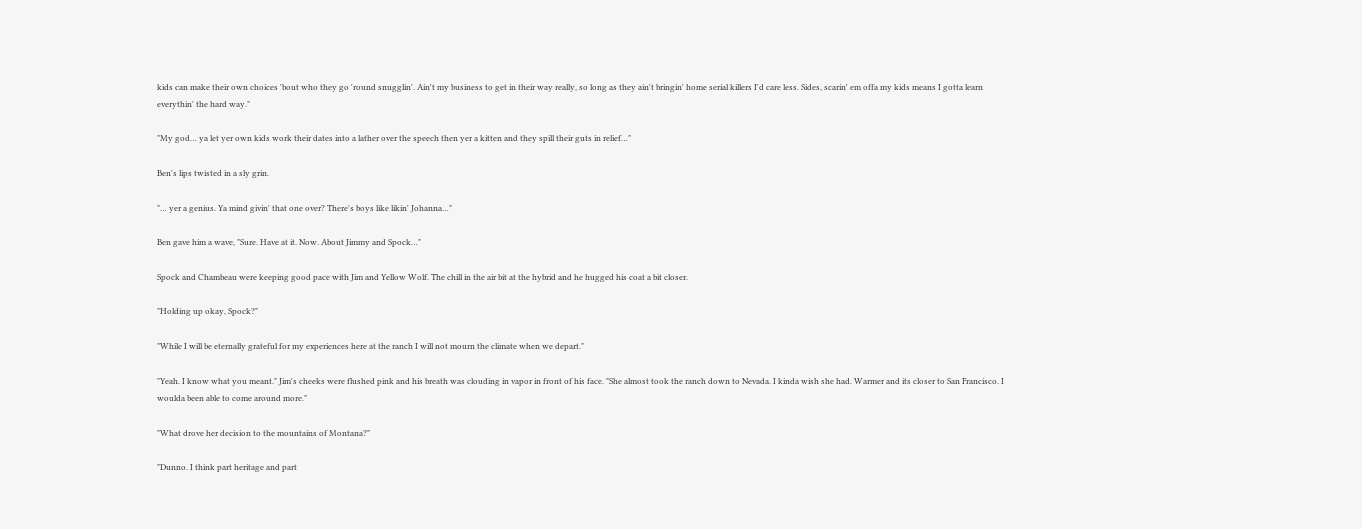kids can make their own choices 'bout who they go 'round snugglin'. Ain't my business to get in their way really, so long as they ain't bringin' home serial killers I'd care less. Sides, scarin' em offa my kids means I gotta learn everythin' the hard way."

"My god… ya let yer own kids work their dates into a lather over the speech then yer a kitten and they spill their guts in relief…"

Ben's lips twisted in a sly grin.

"… yer a genius. Ya mind givin' that one over? There's boys like likin' Johanna…"

Ben gave him a wave, "Sure. Have at it. Now. About Jimmy and Spock…"

Spock and Chambeau were keeping good pace with Jim and Yellow Wolf. The chill in the air bit at the hybrid and he hugged his coat a bit closer.

"Holding up okay, Spock?"

"While I will be eternally grateful for my experiences here at the ranch I will not mourn the climate when we depart."

"Yeah. I know what you meant." Jim's cheeks were flushed pink and his breath was clouding in vapor in front of his face. "She almost took the ranch down to Nevada. I kinda wish she had. Warmer and its closer to San Francisco. I woulda been able to come around more."

"What drove her decision to the mountains of Montana?"

"Dunno. I think part heritage and part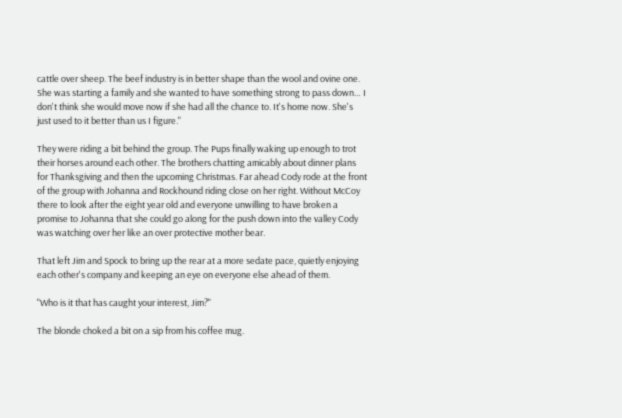cattle over sheep. The beef industry is in better shape than the wool and ovine one. She was starting a family and she wanted to have something strong to pass down… I don't think she would move now if she had all the chance to. It's home now. She's just used to it better than us I figure."

They were riding a bit behind the group. The Pups finally waking up enough to trot their horses around each other. The brothers chatting amicably about dinner plans for Thanksgiving and then the upcoming Christmas. Far ahead Cody rode at the front of the group with Johanna and Rockhound riding close on her right. Without McCoy there to look after the eight year old and everyone unwilling to have broken a promise to Johanna that she could go along for the push down into the valley Cody was watching over her like an over protective mother bear.

That left Jim and Spock to bring up the rear at a more sedate pace, quietly enjoying each other's company and keeping an eye on everyone else ahead of them.

"Who is it that has caught your interest, Jim?"

The blonde choked a bit on a sip from his coffee mug.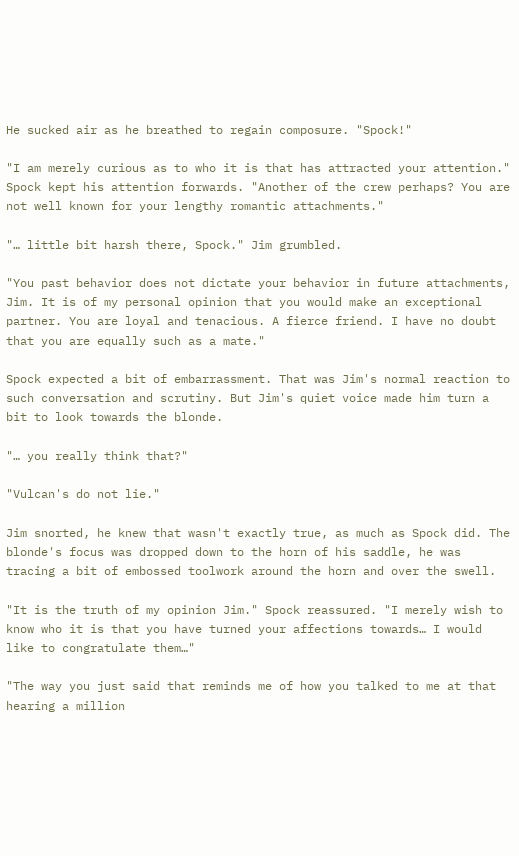He sucked air as he breathed to regain composure. "Spock!"

"I am merely curious as to who it is that has attracted your attention." Spock kept his attention forwards. "Another of the crew perhaps? You are not well known for your lengthy romantic attachments."

"… little bit harsh there, Spock." Jim grumbled.

"You past behavior does not dictate your behavior in future attachments, Jim. It is of my personal opinion that you would make an exceptional partner. You are loyal and tenacious. A fierce friend. I have no doubt that you are equally such as a mate."

Spock expected a bit of embarrassment. That was Jim's normal reaction to such conversation and scrutiny. But Jim's quiet voice made him turn a bit to look towards the blonde.

"… you really think that?"

"Vulcan's do not lie."

Jim snorted, he knew that wasn't exactly true, as much as Spock did. The blonde's focus was dropped down to the horn of his saddle, he was tracing a bit of embossed toolwork around the horn and over the swell.

"It is the truth of my opinion Jim." Spock reassured. "I merely wish to know who it is that you have turned your affections towards… I would like to congratulate them…"

"The way you just said that reminds me of how you talked to me at that hearing a million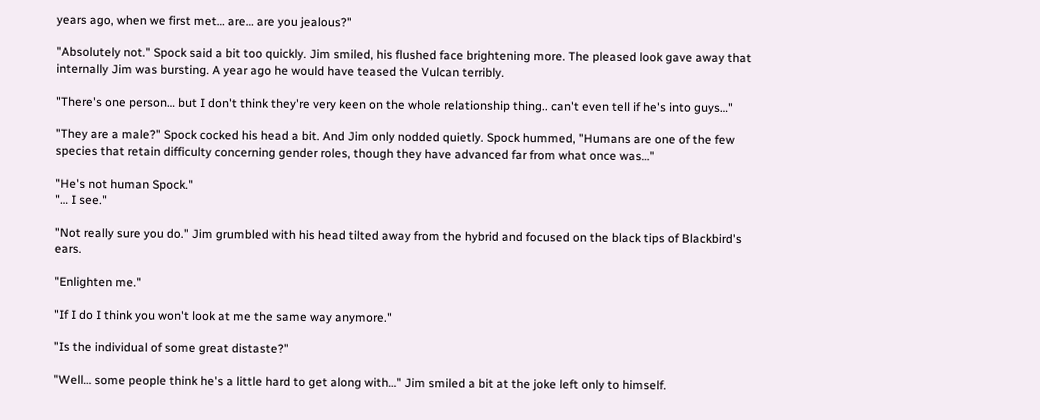years ago, when we first met… are… are you jealous?"

"Absolutely not." Spock said a bit too quickly. Jim smiled, his flushed face brightening more. The pleased look gave away that internally Jim was bursting. A year ago he would have teased the Vulcan terribly.

"There's one person… but I don't think they're very keen on the whole relationship thing.. can't even tell if he's into guys…"

"They are a male?" Spock cocked his head a bit. And Jim only nodded quietly. Spock hummed, "Humans are one of the few species that retain difficulty concerning gender roles, though they have advanced far from what once was…"

"He's not human Spock."
"… I see."

"Not really sure you do." Jim grumbled with his head tilted away from the hybrid and focused on the black tips of Blackbird's ears.

"Enlighten me."

"If I do I think you won't look at me the same way anymore."

"Is the individual of some great distaste?"

"Well… some people think he's a little hard to get along with…" Jim smiled a bit at the joke left only to himself.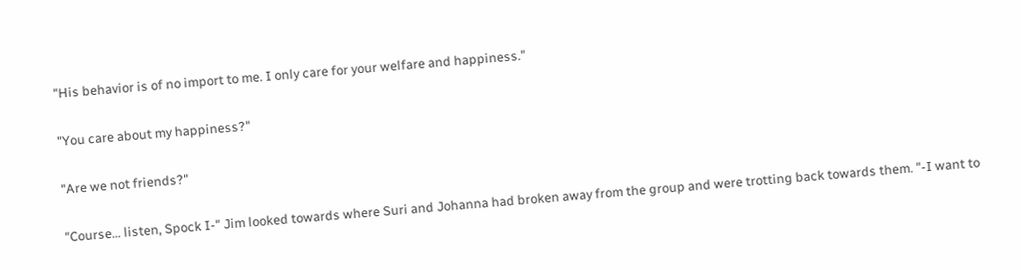"His behavior is of no import to me. I only care for your welfare and happiness."

"You care about my happiness?"

"Are we not friends?"

"Course… listen, Spock I-" Jim looked towards where Suri and Johanna had broken away from the group and were trotting back towards them. "-I want to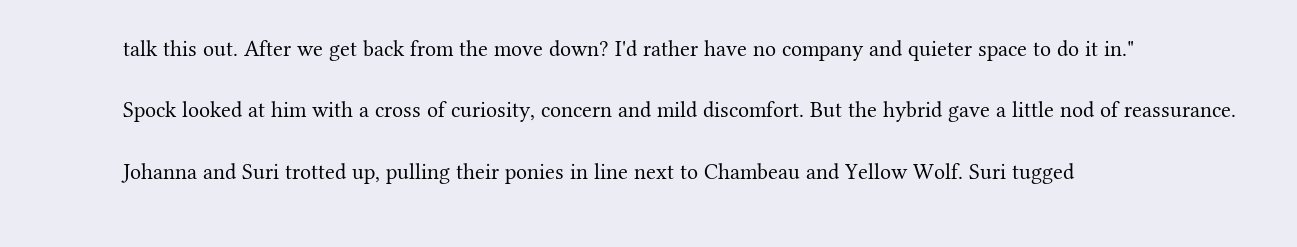talk this out. After we get back from the move down? I'd rather have no company and quieter space to do it in."

Spock looked at him with a cross of curiosity, concern and mild discomfort. But the hybrid gave a little nod of reassurance.

Johanna and Suri trotted up, pulling their ponies in line next to Chambeau and Yellow Wolf. Suri tugged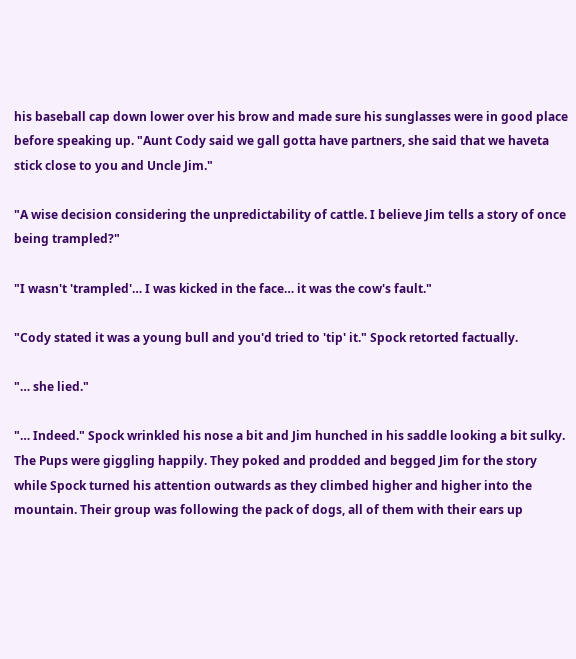his baseball cap down lower over his brow and made sure his sunglasses were in good place before speaking up. "Aunt Cody said we gall gotta have partners, she said that we haveta stick close to you and Uncle Jim."

"A wise decision considering the unpredictability of cattle. I believe Jim tells a story of once being trampled?"

"I wasn't 'trampled'… I was kicked in the face… it was the cow's fault."

"Cody stated it was a young bull and you'd tried to 'tip' it." Spock retorted factually.

"… she lied."

"… Indeed." Spock wrinkled his nose a bit and Jim hunched in his saddle looking a bit sulky. The Pups were giggling happily. They poked and prodded and begged Jim for the story while Spock turned his attention outwards as they climbed higher and higher into the mountain. Their group was following the pack of dogs, all of them with their ears up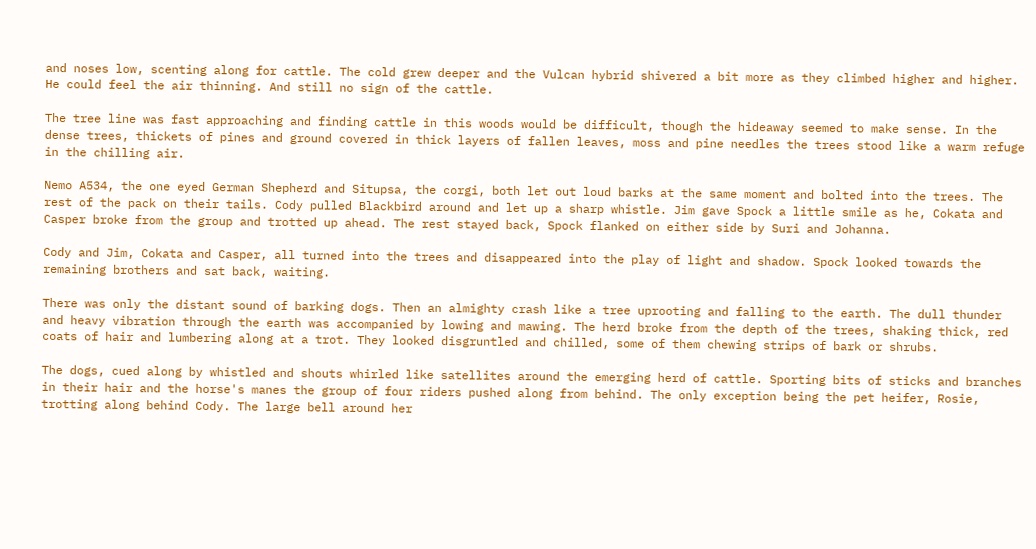and noses low, scenting along for cattle. The cold grew deeper and the Vulcan hybrid shivered a bit more as they climbed higher and higher. He could feel the air thinning. And still no sign of the cattle.

The tree line was fast approaching and finding cattle in this woods would be difficult, though the hideaway seemed to make sense. In the dense trees, thickets of pines and ground covered in thick layers of fallen leaves, moss and pine needles the trees stood like a warm refuge in the chilling air.

Nemo A534, the one eyed German Shepherd and Situpsa, the corgi, both let out loud barks at the same moment and bolted into the trees. The rest of the pack on their tails. Cody pulled Blackbird around and let up a sharp whistle. Jim gave Spock a little smile as he, Cokata and Casper broke from the group and trotted up ahead. The rest stayed back, Spock flanked on either side by Suri and Johanna.

Cody and Jim, Cokata and Casper, all turned into the trees and disappeared into the play of light and shadow. Spock looked towards the remaining brothers and sat back, waiting.

There was only the distant sound of barking dogs. Then an almighty crash like a tree uprooting and falling to the earth. The dull thunder and heavy vibration through the earth was accompanied by lowing and mawing. The herd broke from the depth of the trees, shaking thick, red coats of hair and lumbering along at a trot. They looked disgruntled and chilled, some of them chewing strips of bark or shrubs.

The dogs, cued along by whistled and shouts whirled like satellites around the emerging herd of cattle. Sporting bits of sticks and branches in their hair and the horse's manes the group of four riders pushed along from behind. The only exception being the pet heifer, Rosie, trotting along behind Cody. The large bell around her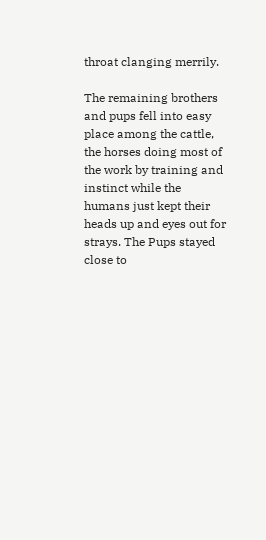throat clanging merrily.

The remaining brothers and pups fell into easy place among the cattle, the horses doing most of the work by training and instinct while the humans just kept their heads up and eyes out for strays. The Pups stayed close to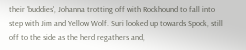their 'buddies', Johanna trotting off with Rockhound to fall into step with Jim and Yellow Wolf. Suri looked up towards Spock, still off to the side as the herd regathers and,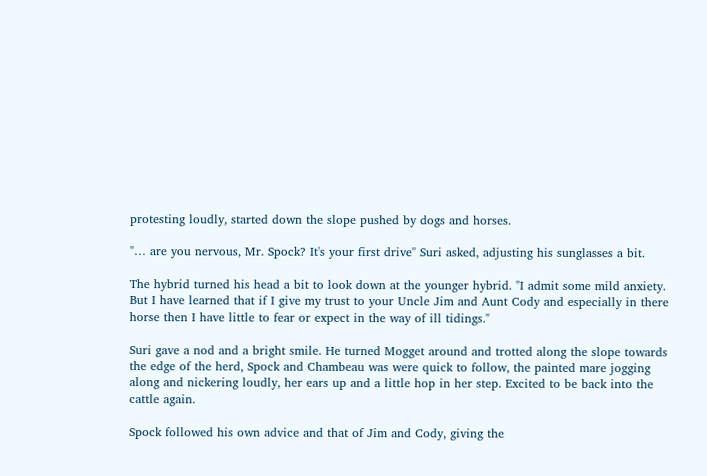protesting loudly, started down the slope pushed by dogs and horses.

"… are you nervous, Mr. Spock? It's your first drive" Suri asked, adjusting his sunglasses a bit.

The hybrid turned his head a bit to look down at the younger hybrid. "I admit some mild anxiety. But I have learned that if I give my trust to your Uncle Jim and Aunt Cody and especially in there horse then I have little to fear or expect in the way of ill tidings."

Suri gave a nod and a bright smile. He turned Mogget around and trotted along the slope towards the edge of the herd, Spock and Chambeau was were quick to follow, the painted mare jogging along and nickering loudly, her ears up and a little hop in her step. Excited to be back into the cattle again.

Spock followed his own advice and that of Jim and Cody, giving the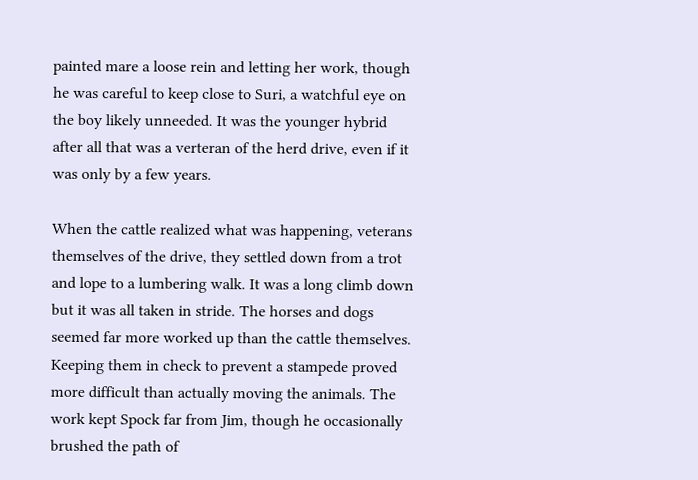painted mare a loose rein and letting her work, though he was careful to keep close to Suri, a watchful eye on the boy likely unneeded. It was the younger hybrid after all that was a verteran of the herd drive, even if it was only by a few years.

When the cattle realized what was happening, veterans themselves of the drive, they settled down from a trot and lope to a lumbering walk. It was a long climb down but it was all taken in stride. The horses and dogs seemed far more worked up than the cattle themselves. Keeping them in check to prevent a stampede proved more difficult than actually moving the animals. The work kept Spock far from Jim, though he occasionally brushed the path of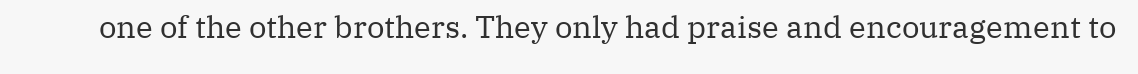one of the other brothers. They only had praise and encouragement to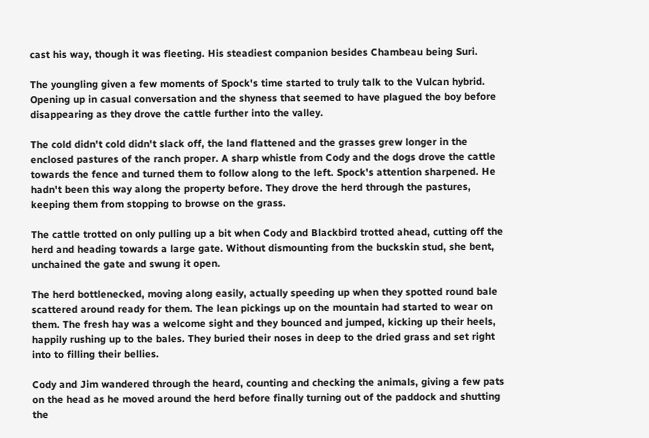cast his way, though it was fleeting. His steadiest companion besides Chambeau being Suri.

The youngling given a few moments of Spock's time started to truly talk to the Vulcan hybrid. Opening up in casual conversation and the shyness that seemed to have plagued the boy before disappearing as they drove the cattle further into the valley.

The cold didn't cold didn't slack off, the land flattened and the grasses grew longer in the enclosed pastures of the ranch proper. A sharp whistle from Cody and the dogs drove the cattle towards the fence and turned them to follow along to the left. Spock's attention sharpened. He hadn't been this way along the property before. They drove the herd through the pastures, keeping them from stopping to browse on the grass.

The cattle trotted on only pulling up a bit when Cody and Blackbird trotted ahead, cutting off the herd and heading towards a large gate. Without dismounting from the buckskin stud, she bent, unchained the gate and swung it open.

The herd bottlenecked, moving along easily, actually speeding up when they spotted round bale scattered around ready for them. The lean pickings up on the mountain had started to wear on them. The fresh hay was a welcome sight and they bounced and jumped, kicking up their heels, happily rushing up to the bales. They buried their noses in deep to the dried grass and set right into to filling their bellies.

Cody and Jim wandered through the heard, counting and checking the animals, giving a few pats on the head as he moved around the herd before finally turning out of the paddock and shutting the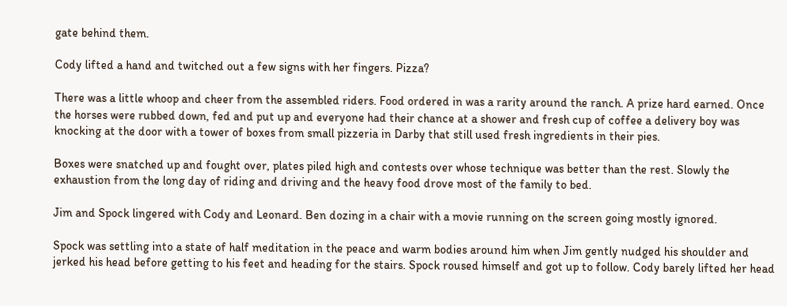gate behind them.

Cody lifted a hand and twitched out a few signs with her fingers. Pizza?

There was a little whoop and cheer from the assembled riders. Food ordered in was a rarity around the ranch. A prize hard earned. Once the horses were rubbed down, fed and put up and everyone had their chance at a shower and fresh cup of coffee a delivery boy was knocking at the door with a tower of boxes from small pizzeria in Darby that still used fresh ingredients in their pies.

Boxes were snatched up and fought over, plates piled high and contests over whose technique was better than the rest. Slowly the exhaustion from the long day of riding and driving and the heavy food drove most of the family to bed.

Jim and Spock lingered with Cody and Leonard. Ben dozing in a chair with a movie running on the screen going mostly ignored.

Spock was settling into a state of half meditation in the peace and warm bodies around him when Jim gently nudged his shoulder and jerked his head before getting to his feet and heading for the stairs. Spock roused himself and got up to follow. Cody barely lifted her head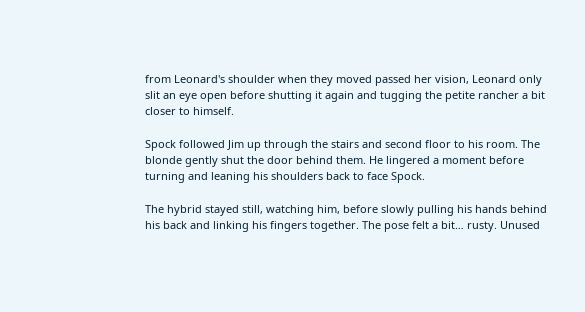from Leonard's shoulder when they moved passed her vision, Leonard only slit an eye open before shutting it again and tugging the petite rancher a bit closer to himself.

Spock followed Jim up through the stairs and second floor to his room. The blonde gently shut the door behind them. He lingered a moment before turning and leaning his shoulders back to face Spock.

The hybrid stayed still, watching him, before slowly pulling his hands behind his back and linking his fingers together. The pose felt a bit… rusty. Unused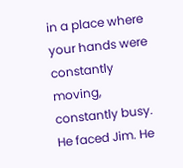in a place where your hands were constantly moving, constantly busy. He faced Jim. He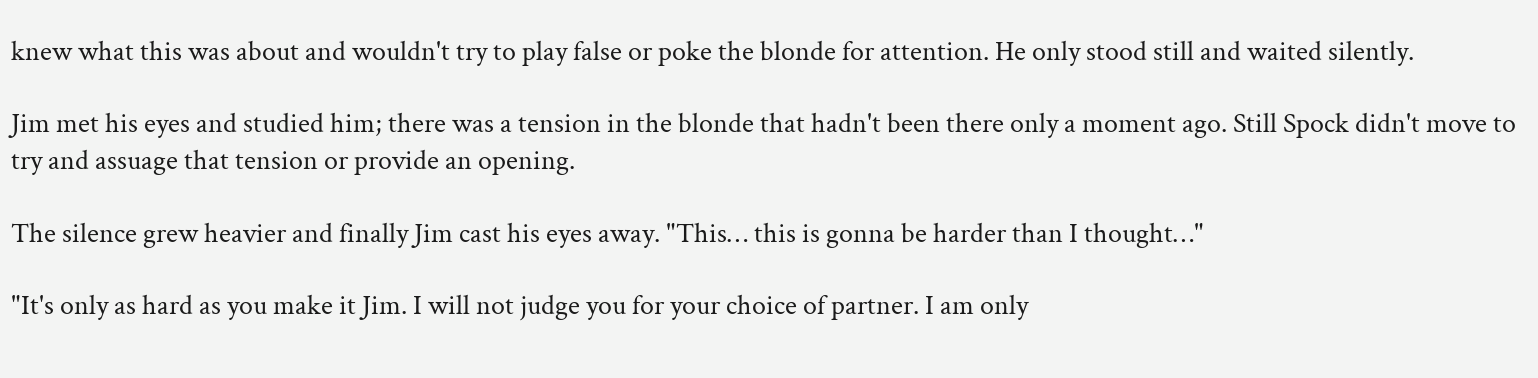knew what this was about and wouldn't try to play false or poke the blonde for attention. He only stood still and waited silently.

Jim met his eyes and studied him; there was a tension in the blonde that hadn't been there only a moment ago. Still Spock didn't move to try and assuage that tension or provide an opening.

The silence grew heavier and finally Jim cast his eyes away. "This… this is gonna be harder than I thought…"

"It's only as hard as you make it Jim. I will not judge you for your choice of partner. I am only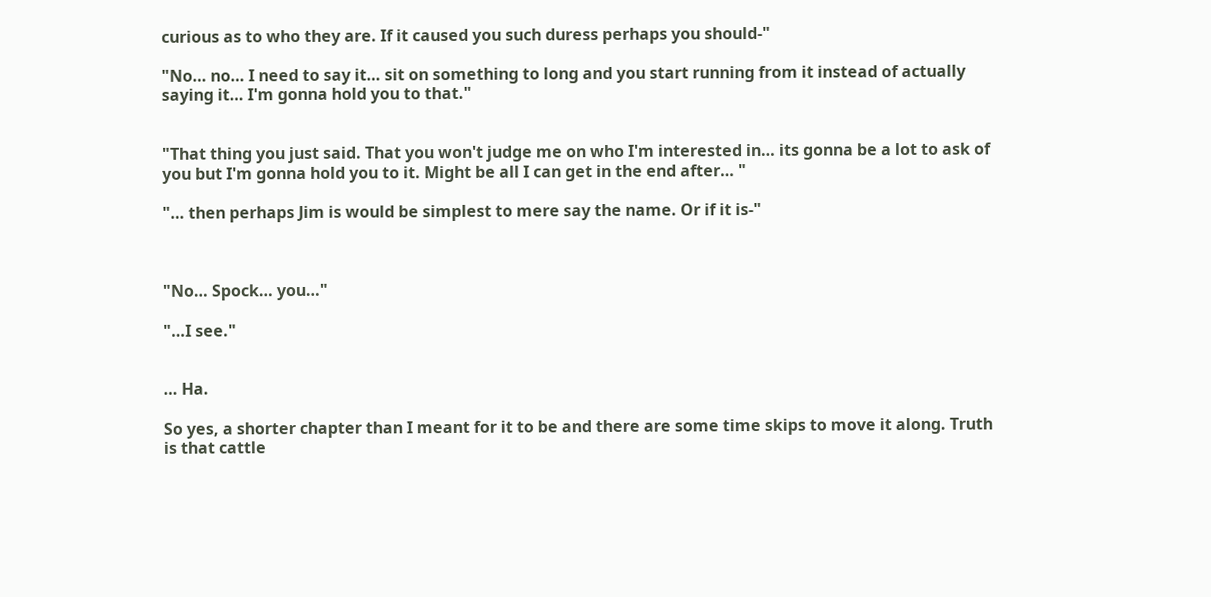curious as to who they are. If it caused you such duress perhaps you should-"

"No… no… I need to say it… sit on something to long and you start running from it instead of actually saying it… I'm gonna hold you to that."


"That thing you just said. That you won't judge me on who I'm interested in… its gonna be a lot to ask of you but I'm gonna hold you to it. Might be all I can get in the end after… "

"… then perhaps Jim is would be simplest to mere say the name. Or if it is-"



"No… Spock… you…"

"…I see."


… Ha.

So yes, a shorter chapter than I meant for it to be and there are some time skips to move it along. Truth is that cattle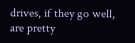drives, if they go well, are pretty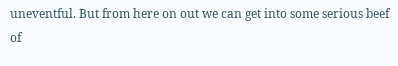uneventful. But from here on out we can get into some serious beef of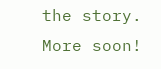the story. More soon!